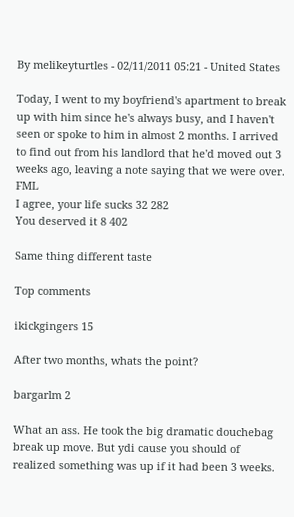By melikeyturtles - 02/11/2011 05:21 - United States

Today, I went to my boyfriend's apartment to break up with him since he's always busy, and I haven't seen or spoke to him in almost 2 months. I arrived to find out from his landlord that he'd moved out 3 weeks ago, leaving a note saying that we were over. FML
I agree, your life sucks 32 282
You deserved it 8 402

Same thing different taste

Top comments

ikickgingers 15

After two months, whats the point?

bargarlm 2

What an ass. He took the big dramatic douchebag break up move. But ydi cause you should of realized something was up if it had been 3 weeks.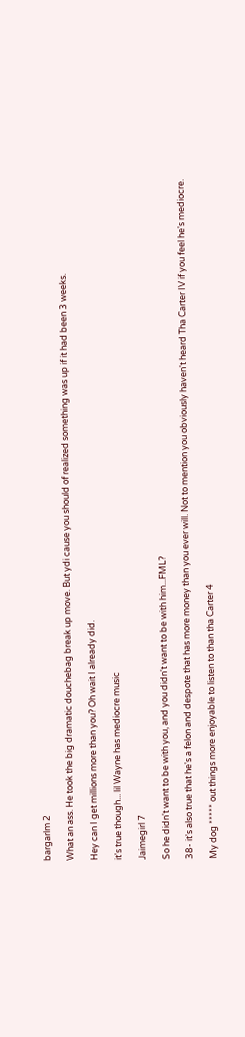bargarlm 2

What an ass. He took the big dramatic douchebag break up move. But ydi cause you should of realized something was up if it had been 3 weeks.

Hey can I get millions more than you? Oh wait I already did.

it's true though... lil Wayne has mediocre music

Jaimegirl 7

So he didn't want to be with you, and you didn't want to be with him...FML?

38- it's also true that he's a felon and despote that has more money than you ever will. Not to mention you obviously haven't heard Tha Carter IV if you feel he's mediocre.

My dog ***** out things more enjoyable to listen to than tha Carter 4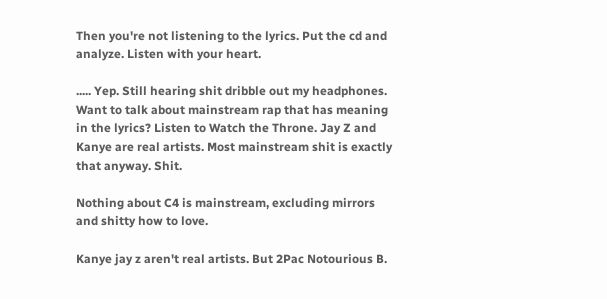Then you're not listening to the lyrics. Put the cd and analyze. Listen with your heart.

..... Yep. Still hearing shit dribble out my headphones. Want to talk about mainstream rap that has meaning in the lyrics? Listen to Watch the Throne. Jay Z and Kanye are real artists. Most mainstream shit is exactly that anyway. Shit.

Nothing about C4 is mainstream, excluding mirrors and shitty how to love.

Kanye jay z aren't real artists. But 2Pac Notourious B.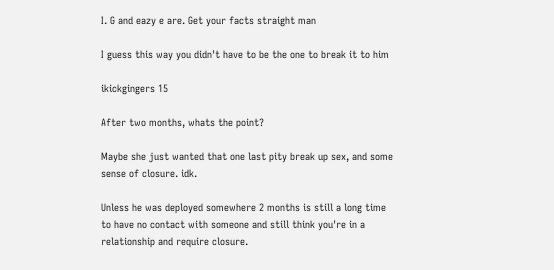I. G and eazy e are. Get your facts straight man

I guess this way you didn't have to be the one to break it to him

ikickgingers 15

After two months, whats the point?

Maybe she just wanted that one last pity break up sex, and some sense of closure. idk.

Unless he was deployed somewhere 2 months is still a long time to have no contact with someone and still think you're in a relationship and require closure.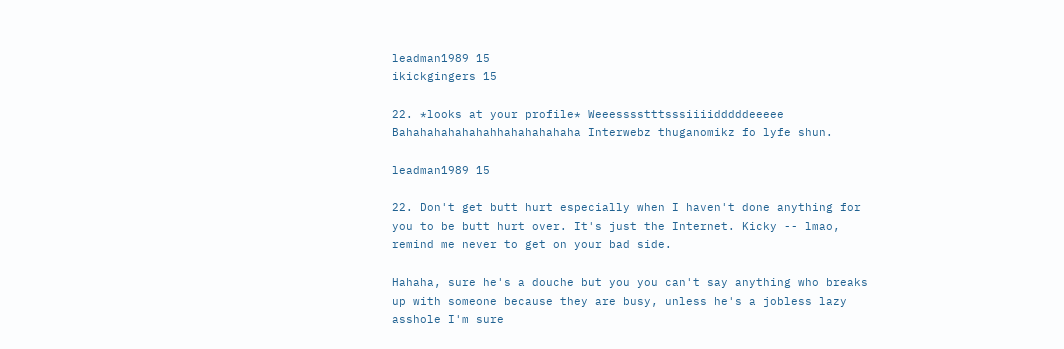leadman1989 15
ikickgingers 15

22. *looks at your profile* Weeesssstttsssiiiidddddeeeee Bahahahahahahahhahahahahaha Interwebz thuganomikz fo lyfe shun.

leadman1989 15

22. Don't get butt hurt especially when I haven't done anything for you to be butt hurt over. It's just the Internet. Kicky -- lmao, remind me never to get on your bad side.

Hahaha, sure he's a douche but you you can't say anything who breaks up with someone because they are busy, unless he's a jobless lazy asshole I'm sure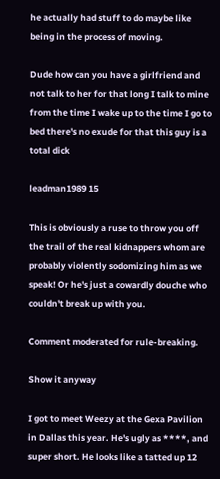he actually had stuff to do maybe like being in the process of moving.

Dude how can you have a girlfriend and not talk to her for that long I talk to mine from the time I wake up to the time I go to bed there's no exude for that this guy is a total dick

leadman1989 15

This is obviously a ruse to throw you off the trail of the real kidnappers whom are probably violently sodomizing him as we speak! Or he's just a cowardly douche who couldn't break up with you.

Comment moderated for rule-breaking.

Show it anyway

I got to meet Weezy at the Gexa Pavilion in Dallas this year. He's ugly as ****, and super short. He looks like a tatted up 12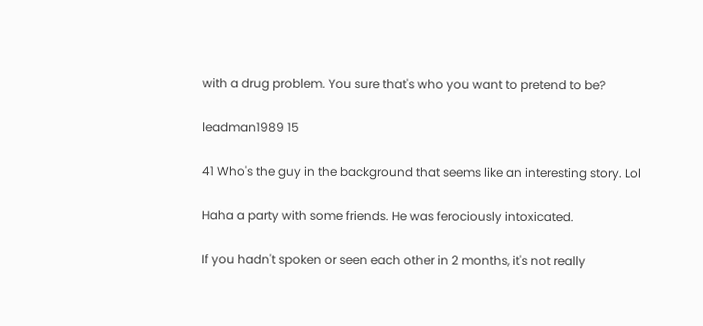with a drug problem. You sure that's who you want to pretend to be?

leadman1989 15

41 Who's the guy in the background that seems like an interesting story. Lol

Haha a party with some friends. He was ferociously intoxicated.

If you hadn't spoken or seen each other in 2 months, it's not really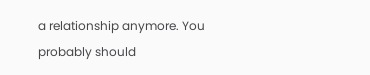a relationship anymore. You probably should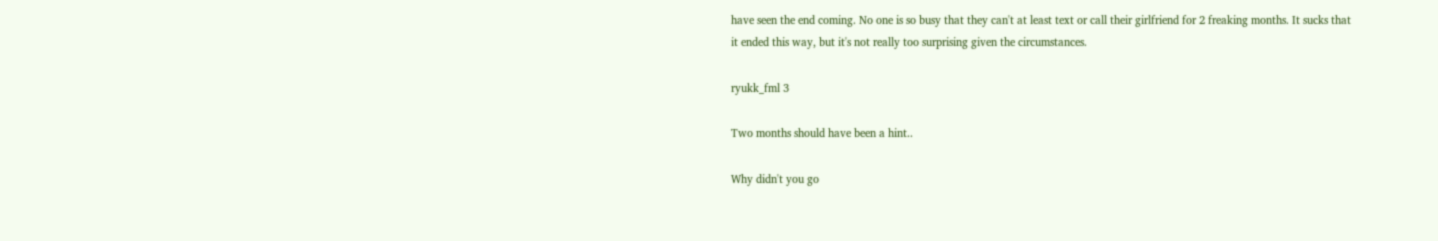have seen the end coming. No one is so busy that they can't at least text or call their girlfriend for 2 freaking months. It sucks that it ended this way, but it's not really too surprising given the circumstances.

ryukk_fml 3

Two months should have been a hint..

Why didn't you go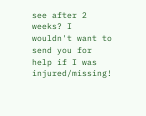see after 2 weeks? I wouldn't want to send you for help if I was injured/missing!